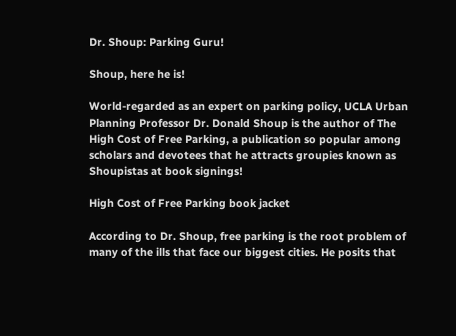Dr. Shoup: Parking Guru!

Shoup, here he is!

World-regarded as an expert on parking policy, UCLA Urban Planning Professor Dr. Donald Shoup is the author of The High Cost of Free Parking, a publication so popular among scholars and devotees that he attracts groupies known as Shoupistas at book signings!

High Cost of Free Parking book jacket

According to Dr. Shoup, free parking is the root problem of many of the ills that face our biggest cities. He posits that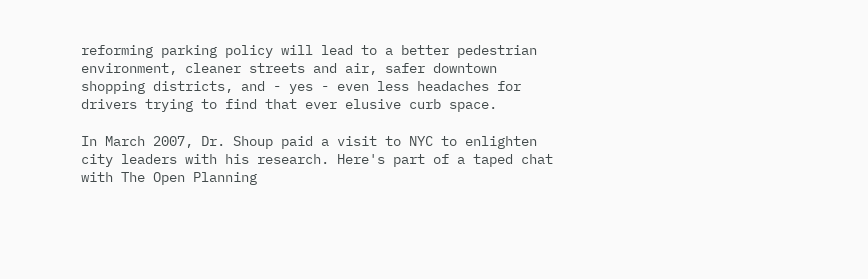reforming parking policy will lead to a better pedestrian environment, cleaner streets and air, safer downtown shopping districts, and - yes - even less headaches for drivers trying to find that ever elusive curb space.

In March 2007, Dr. Shoup paid a visit to NYC to enlighten city leaders with his research. Here's part of a taped chat with The Open Planning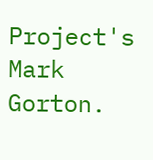Project's Mark Gorton.